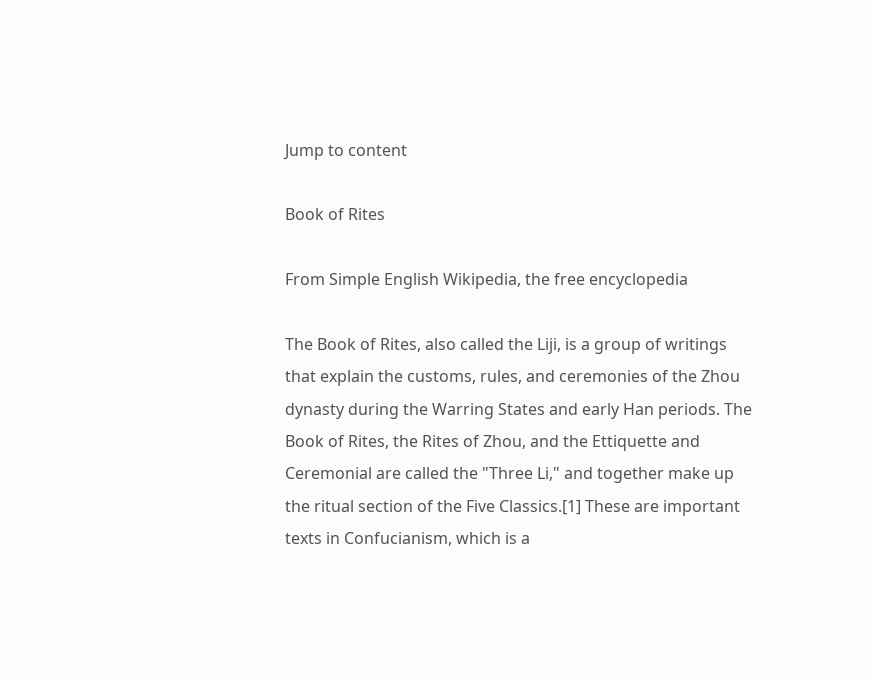Jump to content

Book of Rites

From Simple English Wikipedia, the free encyclopedia

The Book of Rites, also called the Liji, is a group of writings that explain the customs, rules, and ceremonies of the Zhou dynasty during the Warring States and early Han periods. The Book of Rites, the Rites of Zhou, and the Ettiquette and Ceremonial are called the "Three Li," and together make up the ritual section of the Five Classics.[1] These are important texts in Confucianism, which is a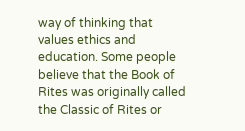way of thinking that values ethics and education. Some people believe that the Book of Rites was originally called the Classic of Rites or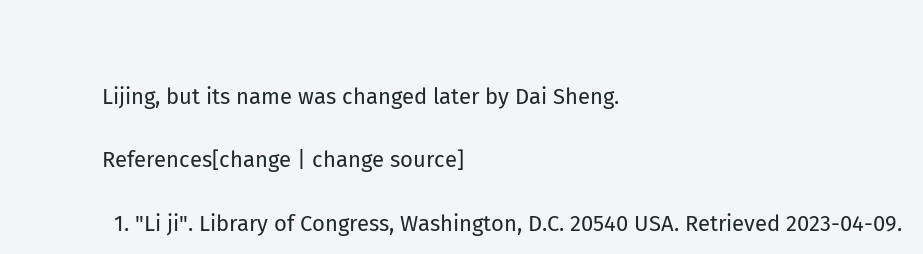Lijing, but its name was changed later by Dai Sheng.

References[change | change source]

  1. "Li ji". Library of Congress, Washington, D.C. 20540 USA. Retrieved 2023-04-09.